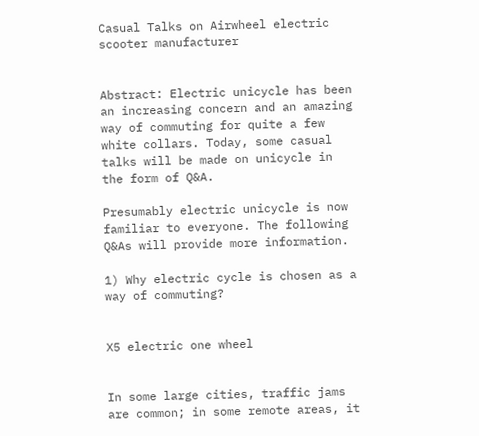Casual Talks on Airwheel electric scooter manufacturer


Abstract: Electric unicycle has been an increasing concern and an amazing way of commuting for quite a few white collars. Today, some casual talks will be made on unicycle in the form of Q&A.

Presumably electric unicycle is now familiar to everyone. The following Q&As will provide more information.

1) Why electric cycle is chosen as a way of commuting?


X5 electric one wheel


In some large cities, traffic jams are common; in some remote areas, it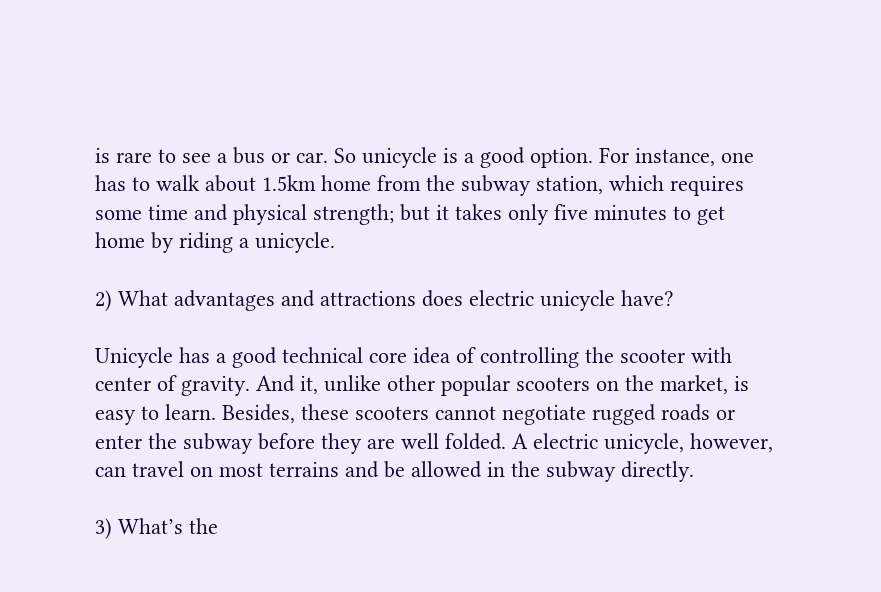is rare to see a bus or car. So unicycle is a good option. For instance, one has to walk about 1.5km home from the subway station, which requires some time and physical strength; but it takes only five minutes to get home by riding a unicycle.

2) What advantages and attractions does electric unicycle have?

Unicycle has a good technical core idea of controlling the scooter with center of gravity. And it, unlike other popular scooters on the market, is easy to learn. Besides, these scooters cannot negotiate rugged roads or enter the subway before they are well folded. A electric unicycle, however, can travel on most terrains and be allowed in the subway directly.

3) What’s the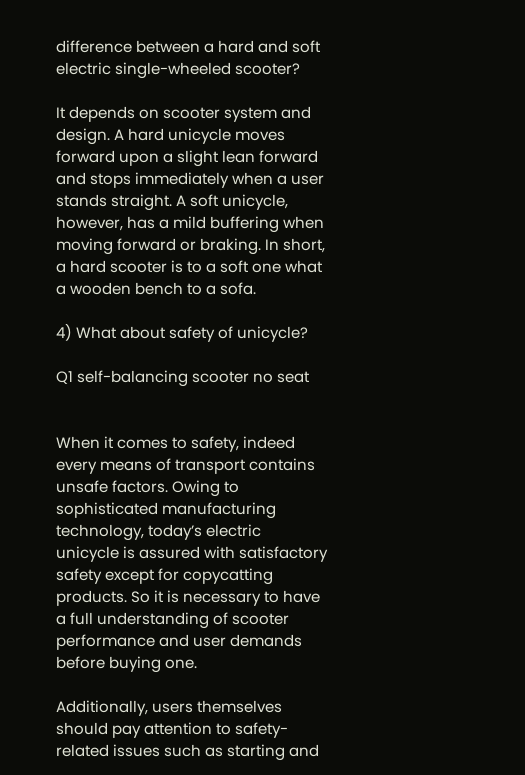difference between a hard and soft electric single-wheeled scooter?

It depends on scooter system and design. A hard unicycle moves forward upon a slight lean forward and stops immediately when a user stands straight. A soft unicycle, however, has a mild buffering when moving forward or braking. In short, a hard scooter is to a soft one what a wooden bench to a sofa.

4) What about safety of unicycle?

Q1 self-balancing scooter no seat


When it comes to safety, indeed every means of transport contains unsafe factors. Owing to sophisticated manufacturing technology, today’s electric unicycle is assured with satisfactory safety except for copycatting products. So it is necessary to have a full understanding of scooter performance and user demands before buying one.

Additionally, users themselves should pay attention to safety-related issues such as starting and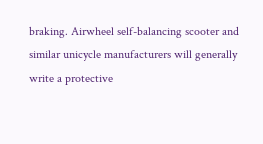braking. Airwheel self-balancing scooter and similar unicycle manufacturers will generally write a protective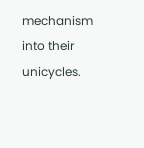mechanism into their unicycles.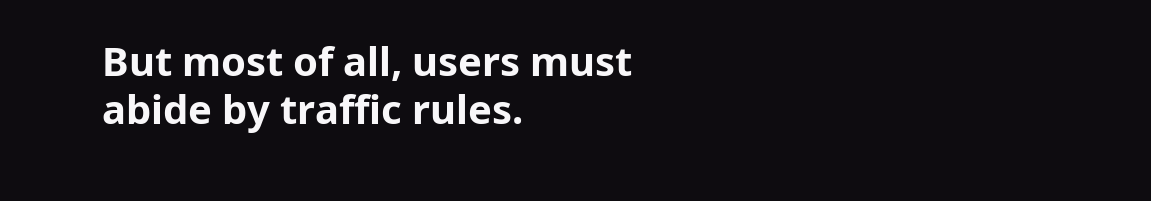But most of all, users must abide by traffic rules.